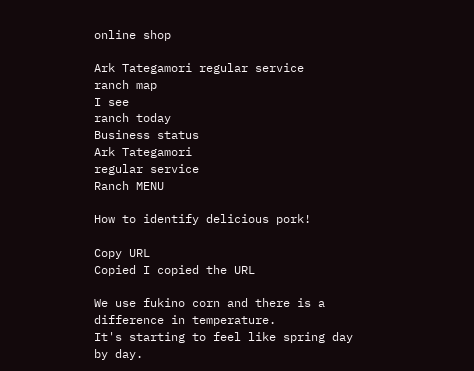online shop

Ark Tategamori regular service
ranch map
I see
ranch today
Business status
Ark Tategamori
regular service
Ranch MENU

How to identify delicious pork!

Copy URL
Copied I copied the URL

We use fukino corn and there is a difference in temperature.
It's starting to feel like spring day by day.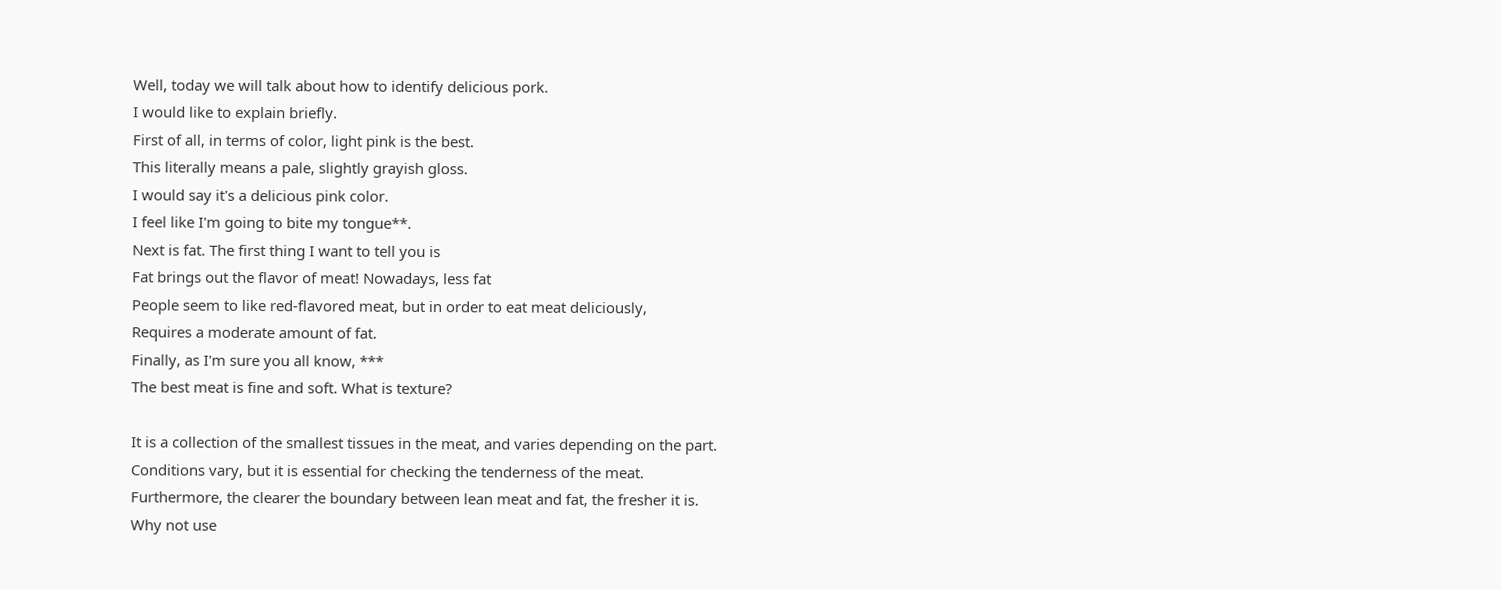Well, today we will talk about how to identify delicious pork.
I would like to explain briefly.
First of all, in terms of color, light pink is the best.
This literally means a pale, slightly grayish gloss.
I would say it's a delicious pink color.
I feel like I'm going to bite my tongue**.
Next is fat. The first thing I want to tell you is
Fat brings out the flavor of meat! Nowadays, less fat
People seem to like red-flavored meat, but in order to eat meat deliciously,
Requires a moderate amount of fat.
Finally, as I'm sure you all know, ***
The best meat is fine and soft. What is texture?

It is a collection of the smallest tissues in the meat, and varies depending on the part.
Conditions vary, but it is essential for checking the tenderness of the meat.
Furthermore, the clearer the boundary between lean meat and fat, the fresher it is.
Why not use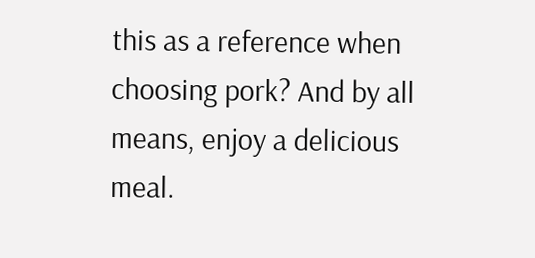this as a reference when choosing pork? And by all means, enjoy a delicious meal.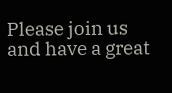Please join us and have a great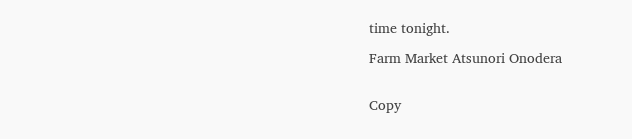time tonight.

Farm Market Atsunori Onodera


Copy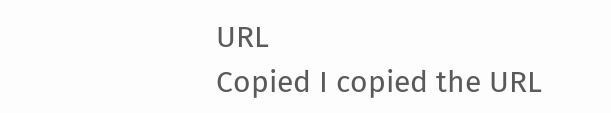URL
Copied I copied the URL